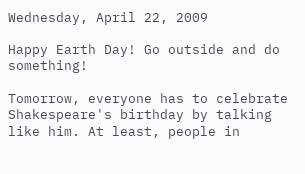Wednesday, April 22, 2009

Happy Earth Day! Go outside and do something!

Tomorrow, everyone has to celebrate Shakespeare's birthday by talking like him. At least, people in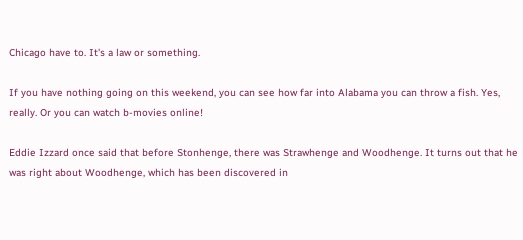Chicago have to. It's a law or something.

If you have nothing going on this weekend, you can see how far into Alabama you can throw a fish. Yes, really. Or you can watch b-movies online!

Eddie Izzard once said that before Stonhenge, there was Strawhenge and Woodhenge. It turns out that he was right about Woodhenge, which has been discovered in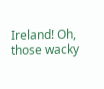Ireland! Oh, those wacky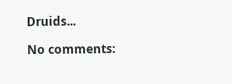Druids...

No comments: